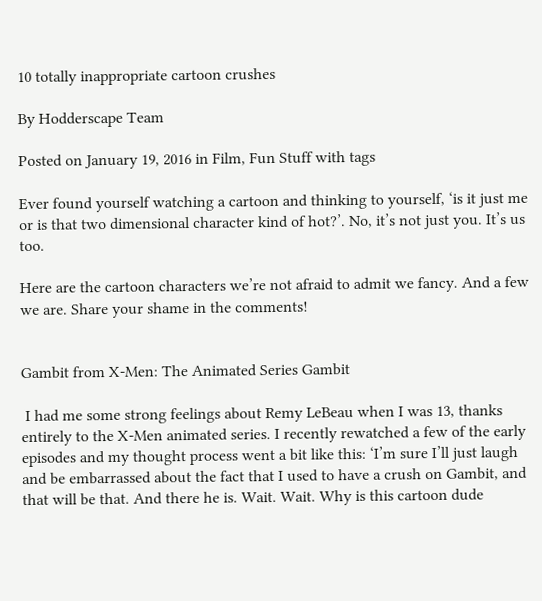10 totally inappropriate cartoon crushes

By Hodderscape Team

Posted on January 19, 2016 in Film, Fun Stuff with tags

Ever found yourself watching a cartoon and thinking to yourself, ‘is it just me or is that two dimensional character kind of hot?’. No, it’s not just you. It’s us too.

Here are the cartoon characters we’re not afraid to admit we fancy. And a few we are. Share your shame in the comments!


Gambit from X-Men: The Animated Series Gambit

 I had me some strong feelings about Remy LeBeau when I was 13, thanks entirely to the X-Men animated series. I recently rewatched a few of the early episodes and my thought process went a bit like this: ‘I’m sure I’ll just laugh and be embarrassed about the fact that I used to have a crush on Gambit, and that will be that. And there he is. Wait. Wait. Why is this cartoon dude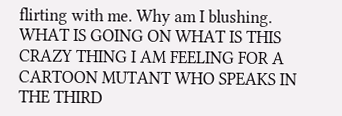flirting with me. Why am I blushing. WHAT IS GOING ON WHAT IS THIS CRAZY THING I AM FEELING FOR A CARTOON MUTANT WHO SPEAKS IN THE THIRD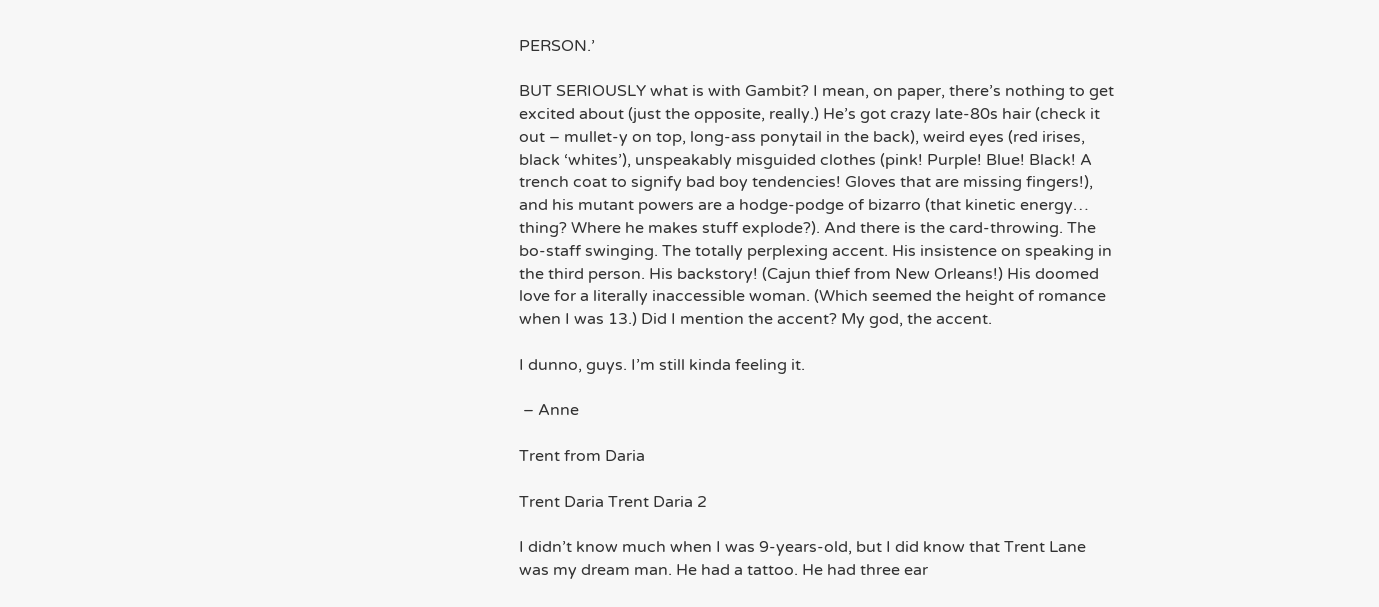PERSON.’

BUT SERIOUSLY what is with Gambit? I mean, on paper, there’s nothing to get excited about (just the opposite, really.) He’s got crazy late-80s hair (check it out – mullet-y on top, long-ass ponytail in the back), weird eyes (red irises, black ‘whites’), unspeakably misguided clothes (pink! Purple! Blue! Black! A trench coat to signify bad boy tendencies! Gloves that are missing fingers!), and his mutant powers are a hodge-podge of bizarro (that kinetic energy… thing? Where he makes stuff explode?). And there is the card-throwing. The bo-staff swinging. The totally perplexing accent. His insistence on speaking in the third person. His backstory! (Cajun thief from New Orleans!) His doomed love for a literally inaccessible woman. (Which seemed the height of romance when I was 13.) Did I mention the accent? My god, the accent.

I dunno, guys. I’m still kinda feeling it.

 – Anne

Trent from Daria

Trent Daria Trent Daria 2

I didn’t know much when I was 9-years-old, but I did know that Trent Lane was my dream man. He had a tattoo. He had three ear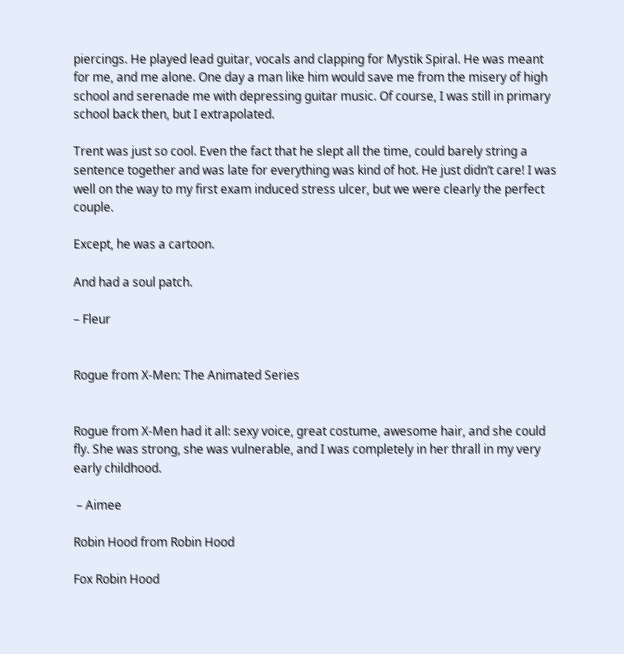piercings. He played lead guitar, vocals and clapping for Mystik Spiral. He was meant for me, and me alone. One day a man like him would save me from the misery of high school and serenade me with depressing guitar music. Of course, I was still in primary school back then, but I extrapolated.

Trent was just so cool. Even the fact that he slept all the time, could barely string a sentence together and was late for everything was kind of hot. He just didn’t care! I was well on the way to my first exam induced stress ulcer, but we were clearly the perfect couple.

Except, he was a cartoon.

And had a soul patch.

– Fleur


Rogue from X-Men: The Animated Series


Rogue from X-Men had it all: sexy voice, great costume, awesome hair, and she could fly. She was strong, she was vulnerable, and I was completely in her thrall in my very early childhood.

 – Aimee

Robin Hood from Robin Hood

Fox Robin Hood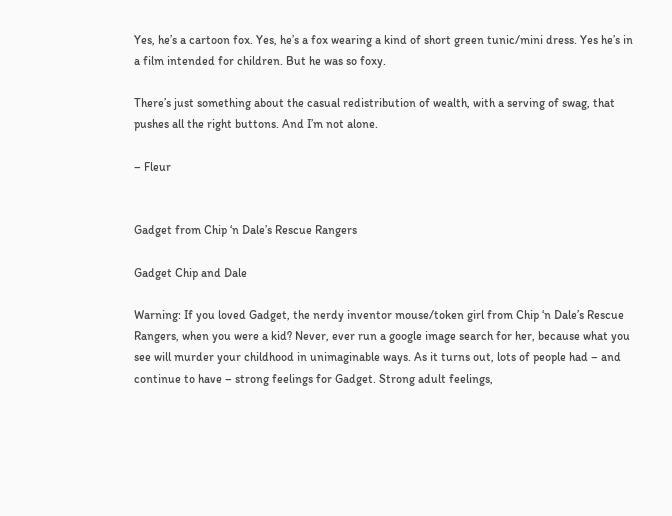Yes, he’s a cartoon fox. Yes, he’s a fox wearing a kind of short green tunic/mini dress. Yes he’s in a film intended for children. But he was so foxy.

There’s just something about the casual redistribution of wealth, with a serving of swag, that pushes all the right buttons. And I’m not alone.

– Fleur


Gadget from Chip ‘n Dale’s Rescue Rangers

Gadget Chip and Dale

Warning: If you loved Gadget, the nerdy inventor mouse/token girl from Chip ‘n Dale’s Rescue Rangers, when you were a kid? Never, ever run a google image search for her, because what you see will murder your childhood in unimaginable ways. As it turns out, lots of people had – and continue to have – strong feelings for Gadget. Strong adult feelings,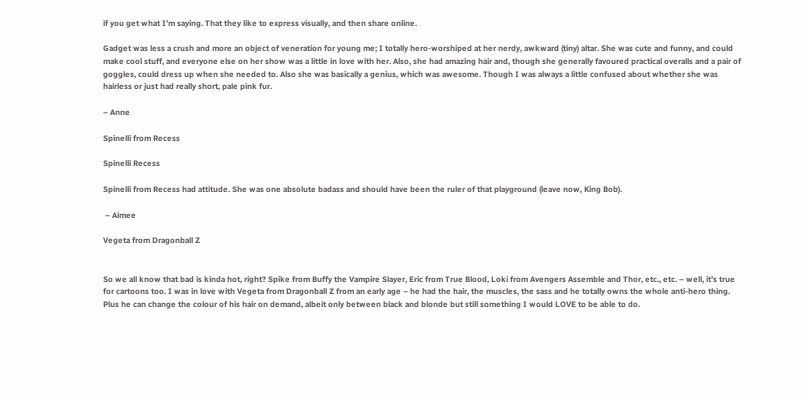if you get what I’m saying. That they like to express visually, and then share online.

Gadget was less a crush and more an object of veneration for young me; I totally hero-worshiped at her nerdy, awkward (tiny) altar. She was cute and funny, and could make cool stuff, and everyone else on her show was a little in love with her. Also, she had amazing hair and, though she generally favoured practical overalls and a pair of goggles, could dress up when she needed to. Also she was basically a genius, which was awesome. Though I was always a little confused about whether she was hairless or just had really short, pale pink fur.

– Anne

Spinelli from Recess

Spinelli Recess

Spinelli from Recess had attitude. She was one absolute badass and should have been the ruler of that playground (leave now, King Bob).

 – Aimee

Vegeta from Dragonball Z


So we all know that bad is kinda hot, right? Spike from Buffy the Vampire Slayer, Eric from True Blood, Loki from Avengers Assemble and Thor, etc., etc. – well, it’s true for cartoons too. I was in love with Vegeta from Dragonball Z from an early age – he had the hair, the muscles, the sass and he totally owns the whole anti-hero thing. Plus he can change the colour of his hair on demand, albeit only between black and blonde but still something I would LOVE to be able to do.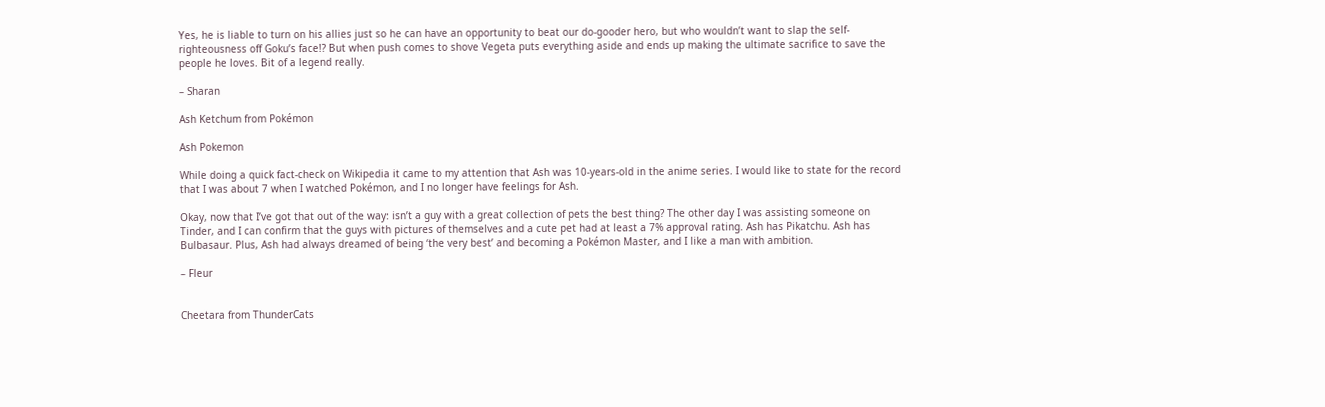Yes, he is liable to turn on his allies just so he can have an opportunity to beat our do-gooder hero, but who wouldn’t want to slap the self-righteousness off Goku’s face!? But when push comes to shove Vegeta puts everything aside and ends up making the ultimate sacrifice to save the people he loves. Bit of a legend really.

– Sharan

Ash Ketchum from Pokémon

Ash Pokemon

While doing a quick fact-check on Wikipedia it came to my attention that Ash was 10-years-old in the anime series. I would like to state for the record that I was about 7 when I watched Pokémon, and I no longer have feelings for Ash.

Okay, now that I’ve got that out of the way: isn’t a guy with a great collection of pets the best thing? The other day I was assisting someone on Tinder, and I can confirm that the guys with pictures of themselves and a cute pet had at least a 7% approval rating. Ash has Pikatchu. Ash has Bulbasaur. Plus, Ash had always dreamed of being ‘the very best’ and becoming a Pokémon Master, and I like a man with ambition.

– Fleur


Cheetara from ThunderCats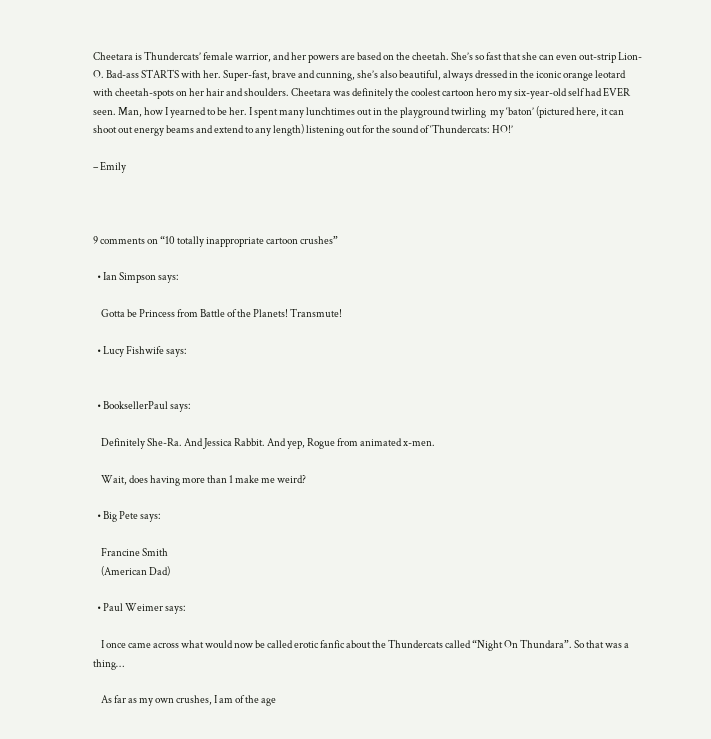Cheetara is Thundercats’ female warrior, and her powers are based on the cheetah. She’s so fast that she can even out-strip Lion-O. Bad-ass STARTS with her. Super-fast, brave and cunning, she’s also beautiful, always dressed in the iconic orange leotard with cheetah-spots on her hair and shoulders. Cheetara was definitely the coolest cartoon hero my six-year-old self had EVER seen. Man, how I yearned to be her. I spent many lunchtimes out in the playground twirling  my ‘baton’ (pictured here, it can shoot out energy beams and extend to any length) listening out for the sound of ‘Thundercats: HO!’

– Emily



9 comments on “10 totally inappropriate cartoon crushes”

  • Ian Simpson says:

    Gotta be Princess from Battle of the Planets! Transmute!

  • Lucy Fishwife says:


  • BooksellerPaul says:

    Definitely She-Ra. And Jessica Rabbit. And yep, Rogue from animated x-men.

    Wait, does having more than 1 make me weird?

  • Big Pete says:

    Francine Smith
    (American Dad)

  • Paul Weimer says:

    I once came across what would now be called erotic fanfic about the Thundercats called “Night On Thundara”. So that was a thing…

    As far as my own crushes, I am of the age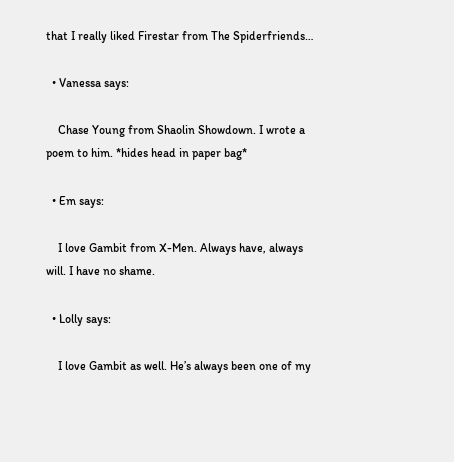that I really liked Firestar from The Spiderfriends…

  • Vanessa says:

    Chase Young from Shaolin Showdown. I wrote a poem to him. *hides head in paper bag*

  • Em says:

    I love Gambit from X-Men. Always have, always will. I have no shame.

  • Lolly says:

    I love Gambit as well. He’s always been one of my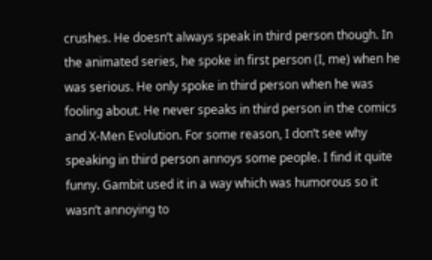crushes. He doesn’t always speak in third person though. In the animated series, he spoke in first person (I, me) when he was serious. He only spoke in third person when he was fooling about. He never speaks in third person in the comics and X-Men Evolution. For some reason, I don’t see why speaking in third person annoys some people. I find it quite funny. Gambit used it in a way which was humorous so it wasn’t annoying to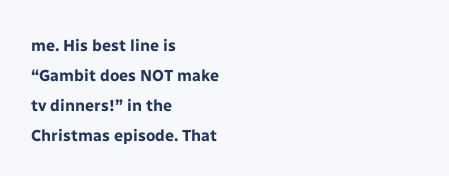me. His best line is “Gambit does NOT make tv dinners!” in the Christmas episode. That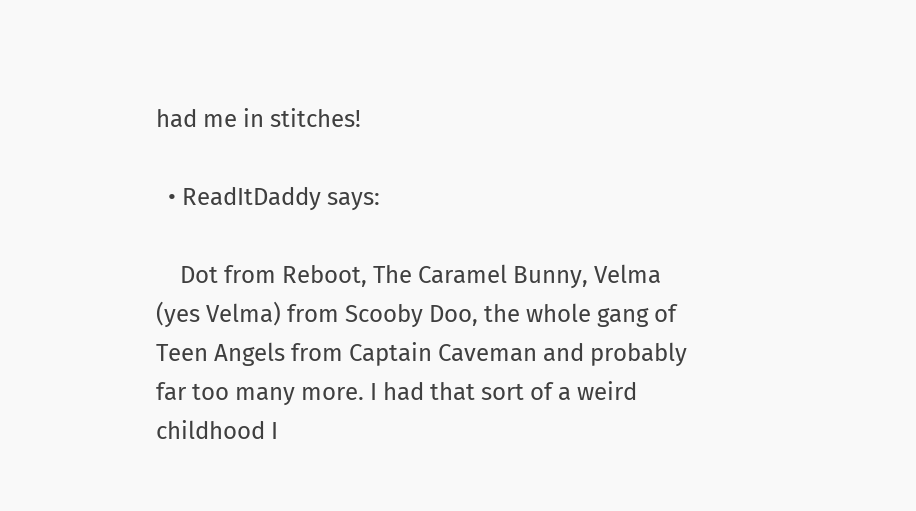had me in stitches!

  • ReadItDaddy says:

    Dot from Reboot, The Caramel Bunny, Velma (yes Velma) from Scooby Doo, the whole gang of Teen Angels from Captain Caveman and probably far too many more. I had that sort of a weird childhood I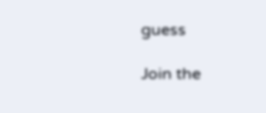guess

Join the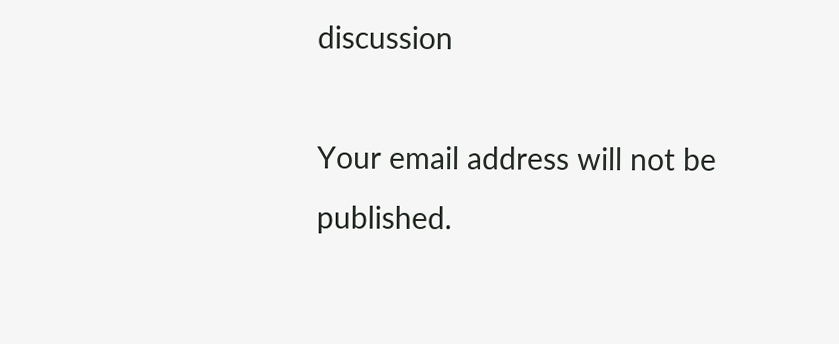discussion

Your email address will not be published.